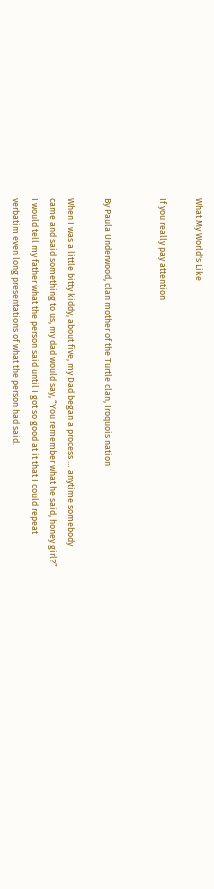What My World's Like

If you really pay attention


By Paula Underwood, clan mother of the Turtle clan, Iroquois nation

When I was a little bitty kiddy, about five, my Dad began a process … anytime somebody came and said something to us, my dad would say, “You remember what he said, honey girl?” I would tell my father what the person said until I got so good at it that I could repeat verbatim even long presentations of what the person had said.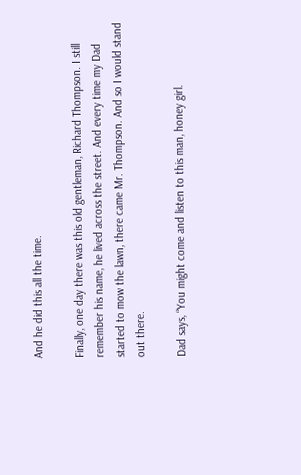And he did this all the time.

Finally, one day there was this old gentleman, Richard Thompson. I still remember his name, he lived across the street. And every time my Dad started to mow the lawn, there came Mr. Thompson. And so I would stand out there.

Dad says, “You might come and listen to this man, honey girl.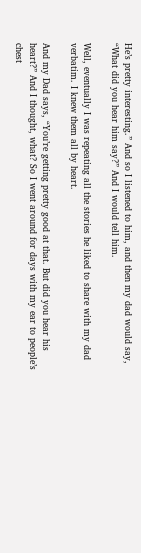He’s pretty interesting.” And so I listened to him, and then my dad would say, “What did you hear him say?” And I would tell him.

Well, eventually I was repeating all the stories he liked to share with my dad verbatim. I knew them all by heart.

And my Dad says, “You’re getting pretty good at that. But did you hear his heart?” And I thought, what? So I went around for days with my ear to people’s chest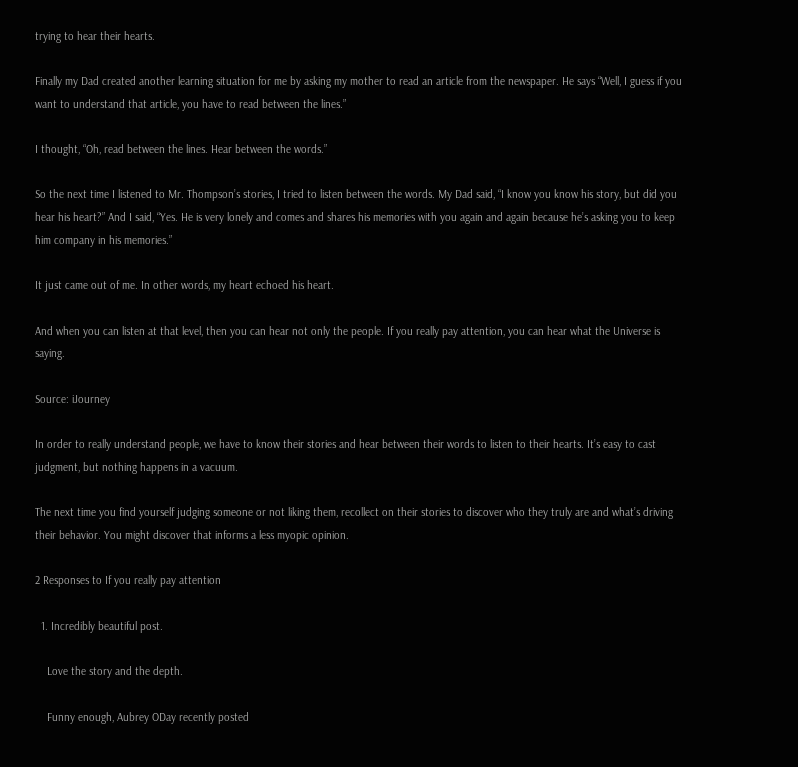trying to hear their hearts.

Finally my Dad created another learning situation for me by asking my mother to read an article from the newspaper. He says “Well, I guess if you want to understand that article, you have to read between the lines.”

I thought, “Oh, read between the lines. Hear between the words.”

So the next time I listened to Mr. Thompson’s stories, I tried to listen between the words. My Dad said, “I know you know his story, but did you hear his heart?” And I said, “Yes. He is very lonely and comes and shares his memories with you again and again because he’s asking you to keep him company in his memories.”

It just came out of me. In other words, my heart echoed his heart.

And when you can listen at that level, then you can hear not only the people. If you really pay attention, you can hear what the Universe is saying.

Source: iJourney

In order to really understand people, we have to know their stories and hear between their words to listen to their hearts. It’s easy to cast judgment, but nothing happens in a vacuum.

The next time you find yourself judging someone or not liking them, recollect on their stories to discover who they truly are and what’s driving their behavior. You might discover that informs a less myopic opinion.

2 Responses to If you really pay attention

  1. Incredibly beautiful post.

    Love the story and the depth.

    Funny enough, Aubrey ODay recently posted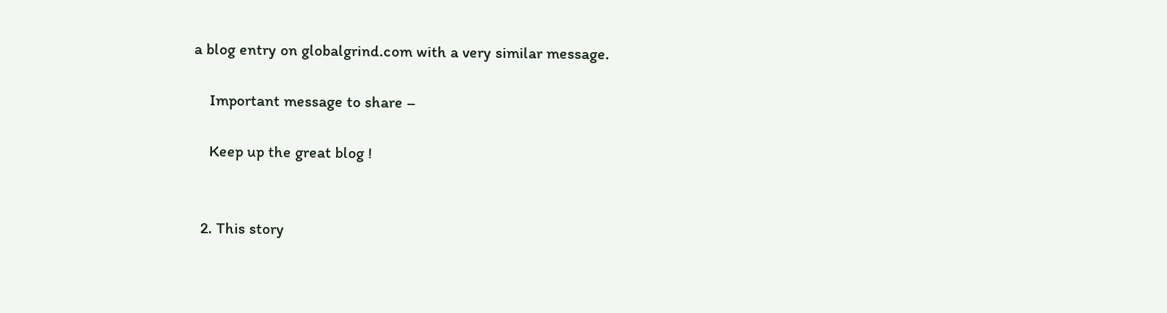a blog entry on globalgrind.com with a very similar message.

    Important message to share –

    Keep up the great blog !


  2. This story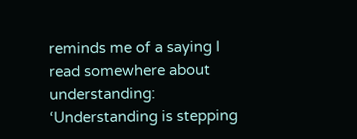reminds me of a saying I read somewhere about understanding: ‘Understanding is stepping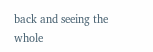back and seeing the whole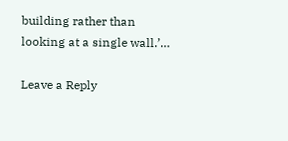building rather than looking at a single wall.’…

Leave a Reply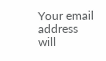Your email address will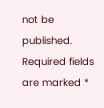not be published. Required fields are marked *